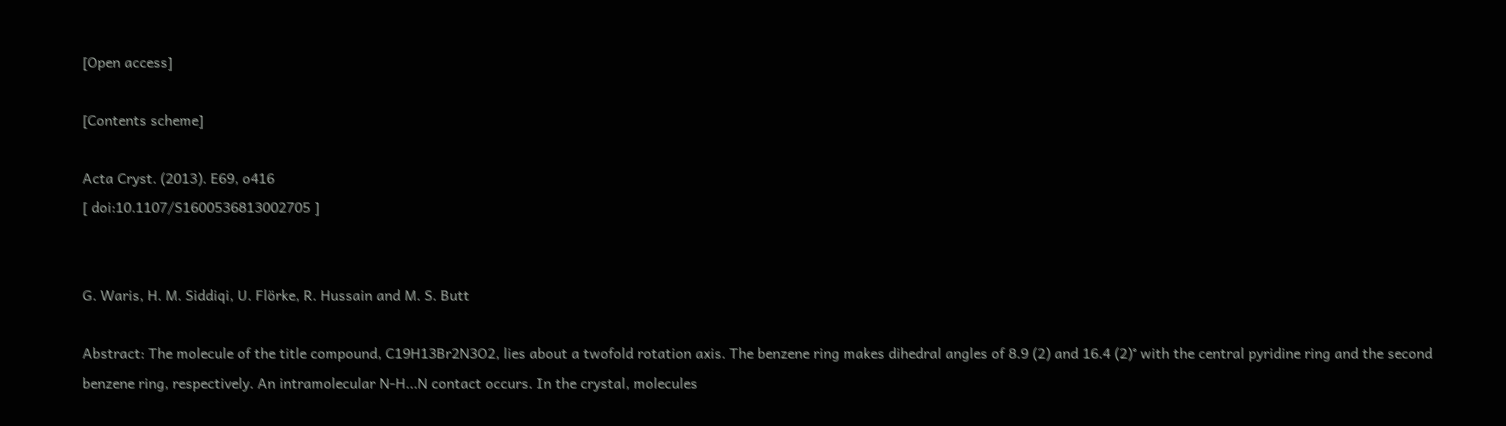[Open access]

[Contents scheme]

Acta Cryst. (2013). E69, o416
[ doi:10.1107/S1600536813002705 ]


G. Waris, H. M. Siddiqi, U. Flörke, R. Hussain and M. S. Butt

Abstract: The molecule of the title compound, C19H13Br2N3O2, lies about a twofold rotation axis. The benzene ring makes dihedral angles of 8.9 (2) and 16.4 (2)° with the central pyridine ring and the second benzene ring, respectively. An intramolecular N-H...N contact occurs. In the crystal, molecules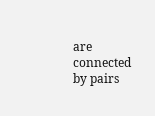are connected by pairs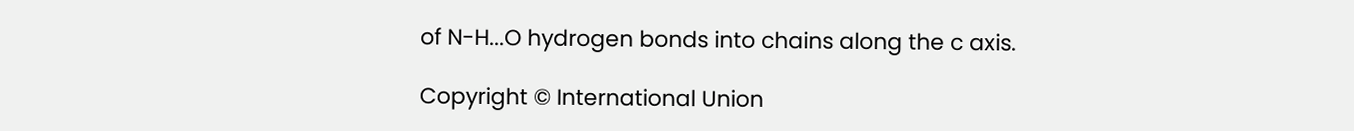of N-H...O hydrogen bonds into chains along the c axis.

Copyright © International Union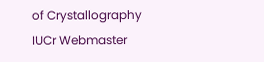of Crystallography
IUCr Webmaster